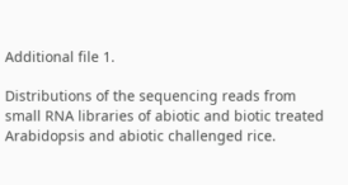Additional file 1.

Distributions of the sequencing reads from small RNA libraries of abiotic and biotic treated Arabidopsis and abiotic challenged rice.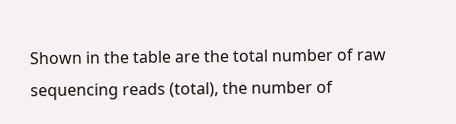Shown in the table are the total number of raw sequencing reads (total), the number of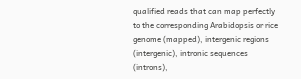qualified reads that can map perfectly to the corresponding Arabidopsis or rice genome (mapped), intergenic regions (intergenic), intronic sequences (introns),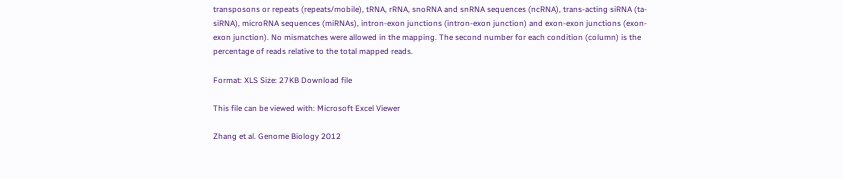transposons or repeats (repeats/mobile), tRNA, rRNA, snoRNA and snRNA sequences (ncRNA), trans-acting siRNA (ta-siRNA), microRNA sequences (miRNAs), intron-exon junctions (intron-exon junction) and exon-exon junctions (exon-exon junction). No mismatches were allowed in the mapping. The second number for each condition (column) is the percentage of reads relative to the total mapped reads.

Format: XLS Size: 27KB Download file

This file can be viewed with: Microsoft Excel Viewer

Zhang et al. Genome Biology 2012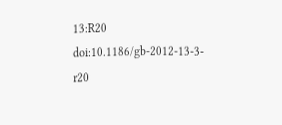13:R20   doi:10.1186/gb-2012-13-3-r20